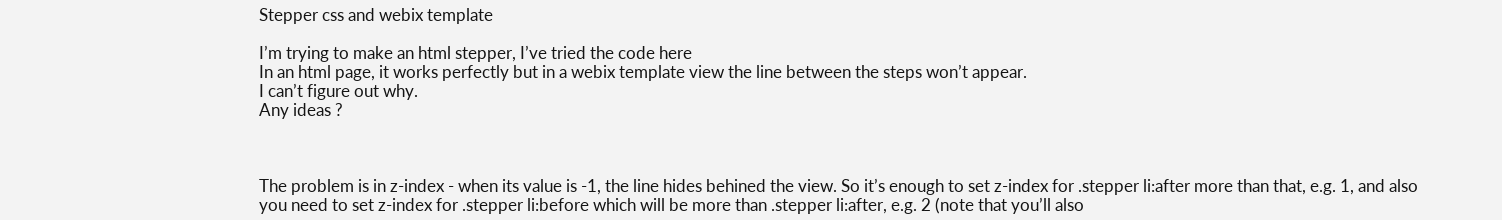Stepper css and webix template

I’m trying to make an html stepper, I’ve tried the code here
In an html page, it works perfectly but in a webix template view the line between the steps won’t appear.
I can’t figure out why.
Any ideas ?



The problem is in z-index - when its value is -1, the line hides behined the view. So it’s enough to set z-index for .stepper li:after more than that, e.g. 1, and also you need to set z-index for .stepper li:before which will be more than .stepper li:after, e.g. 2 (note that you’ll also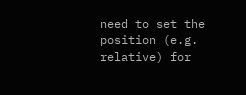need to set the position (e.g. relative) for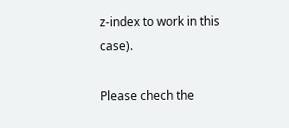z-index to work in this case).

Please chech the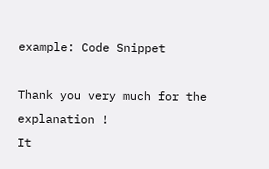example: Code Snippet

Thank you very much for the explanation !
It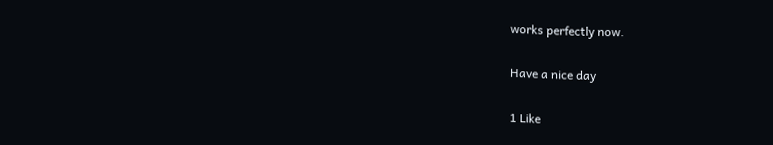works perfectly now.

Have a nice day

1 Like